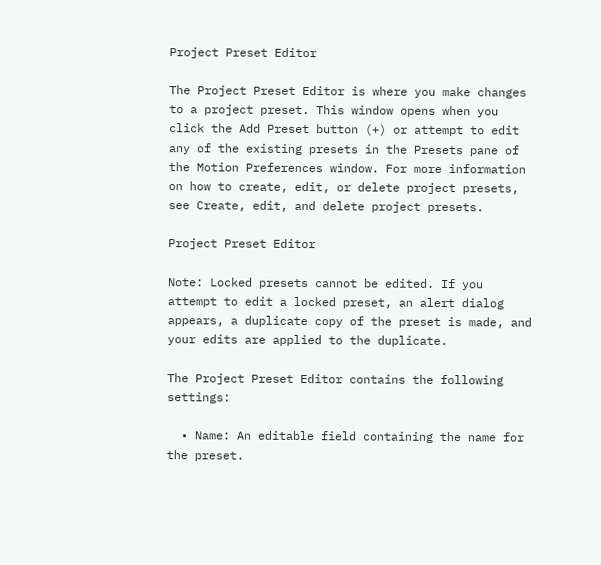Project Preset Editor

The Project Preset Editor is where you make changes to a project preset. This window opens when you click the Add Preset button (+) or attempt to edit any of the existing presets in the Presets pane of the Motion Preferences window. For more information on how to create, edit, or delete project presets, see Create, edit, and delete project presets.

Project Preset Editor

Note: Locked presets cannot be edited. If you attempt to edit a locked preset, an alert dialog appears, a duplicate copy of the preset is made, and your edits are applied to the duplicate.

The Project Preset Editor contains the following settings:

  • Name: An editable field containing the name for the preset.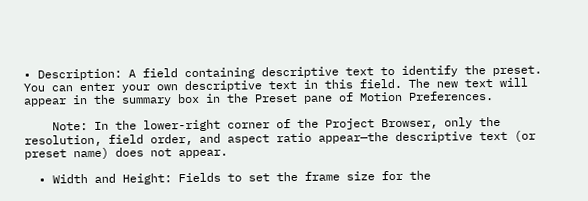• Description: A field containing descriptive text to identify the preset. You can enter your own descriptive text in this field. The new text will appear in the summary box in the Preset pane of Motion Preferences.

    Note: In the lower-right corner of the Project Browser, only the resolution, field order, and aspect ratio appear—the descriptive text (or preset name) does not appear.

  • Width and Height: Fields to set the frame size for the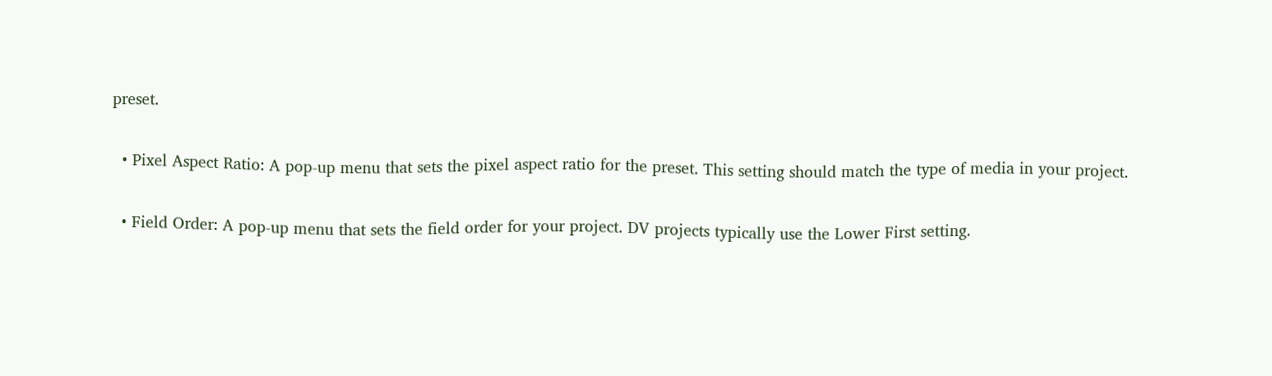preset.

  • Pixel Aspect Ratio: A pop-up menu that sets the pixel aspect ratio for the preset. This setting should match the type of media in your project.

  • Field Order: A pop-up menu that sets the field order for your project. DV projects typically use the Lower First setting.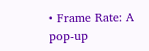• Frame Rate: A pop-up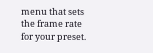menu that sets the frame rate for your preset.